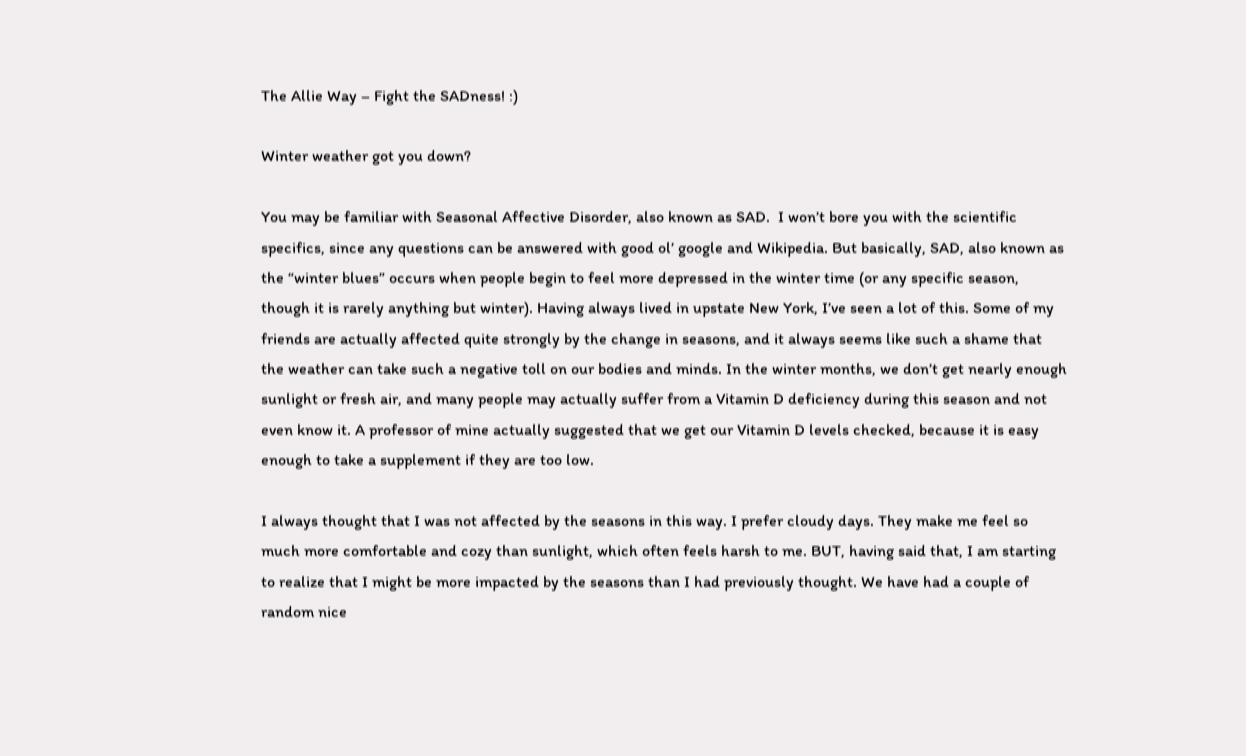The Allie Way – Fight the SADness! :)

Winter weather got you down?

You may be familiar with Seasonal Affective Disorder, also known as SAD.  I won’t bore you with the scientific specifics, since any questions can be answered with good ol’ google and Wikipedia. But basically, SAD, also known as the “winter blues” occurs when people begin to feel more depressed in the winter time (or any specific season, though it is rarely anything but winter). Having always lived in upstate New York, I’ve seen a lot of this. Some of my friends are actually affected quite strongly by the change in seasons, and it always seems like such a shame that the weather can take such a negative toll on our bodies and minds. In the winter months, we don’t get nearly enough sunlight or fresh air, and many people may actually suffer from a Vitamin D deficiency during this season and not even know it. A professor of mine actually suggested that we get our Vitamin D levels checked, because it is easy enough to take a supplement if they are too low.

I always thought that I was not affected by the seasons in this way. I prefer cloudy days. They make me feel so much more comfortable and cozy than sunlight, which often feels harsh to me. BUT, having said that, I am starting to realize that I might be more impacted by the seasons than I had previously thought. We have had a couple of random nice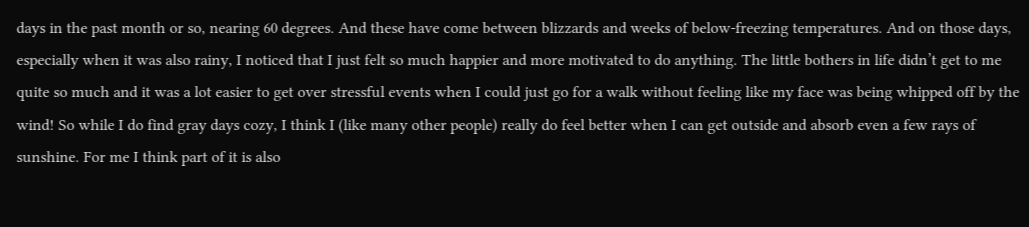days in the past month or so, nearing 60 degrees. And these have come between blizzards and weeks of below-freezing temperatures. And on those days, especially when it was also rainy, I noticed that I just felt so much happier and more motivated to do anything. The little bothers in life didn’t get to me quite so much and it was a lot easier to get over stressful events when I could just go for a walk without feeling like my face was being whipped off by the wind! So while I do find gray days cozy, I think I (like many other people) really do feel better when I can get outside and absorb even a few rays of sunshine. For me I think part of it is also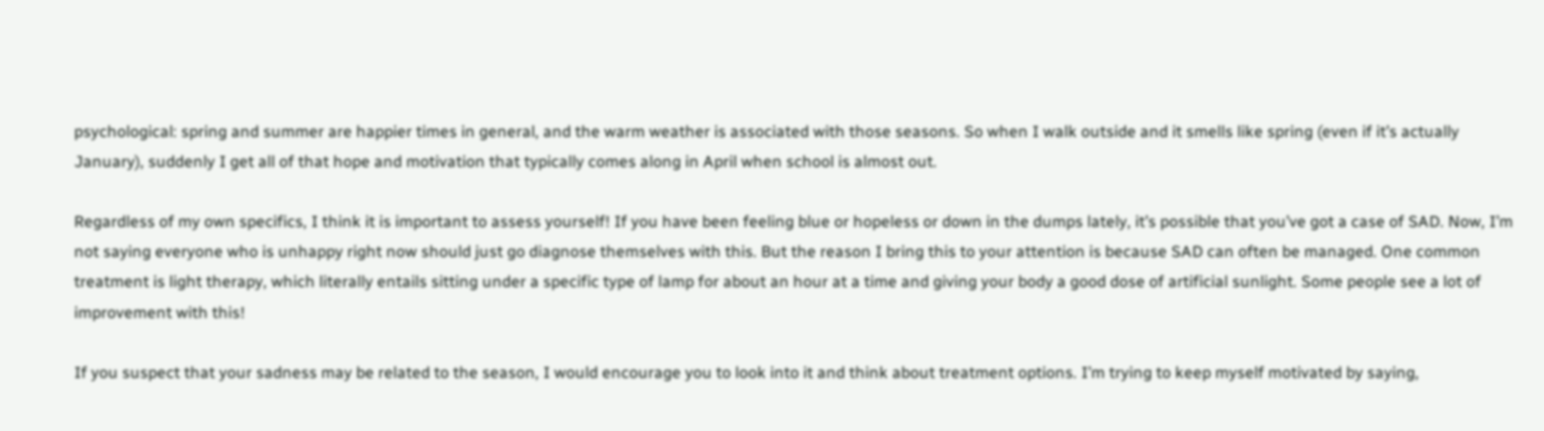psychological: spring and summer are happier times in general, and the warm weather is associated with those seasons. So when I walk outside and it smells like spring (even if it’s actually January), suddenly I get all of that hope and motivation that typically comes along in April when school is almost out.

Regardless of my own specifics, I think it is important to assess yourself! If you have been feeling blue or hopeless or down in the dumps lately, it’s possible that you’ve got a case of SAD. Now, I’m not saying everyone who is unhappy right now should just go diagnose themselves with this. But the reason I bring this to your attention is because SAD can often be managed. One common treatment is light therapy, which literally entails sitting under a specific type of lamp for about an hour at a time and giving your body a good dose of artificial sunlight. Some people see a lot of improvement with this!

If you suspect that your sadness may be related to the season, I would encourage you to look into it and think about treatment options. I’m trying to keep myself motivated by saying,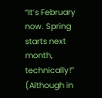“It’s February now. Spring starts next month, technically!” (Although in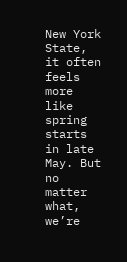New York State, it often feels more like spring starts in late May. But no matter what, we’re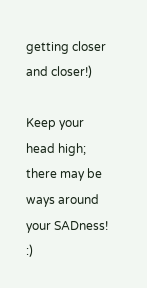getting closer and closer!)

Keep your head high; there may be ways around your SADness! :)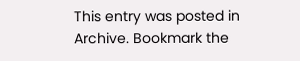This entry was posted in Archive. Bookmark the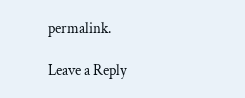permalink.

Leave a Reply